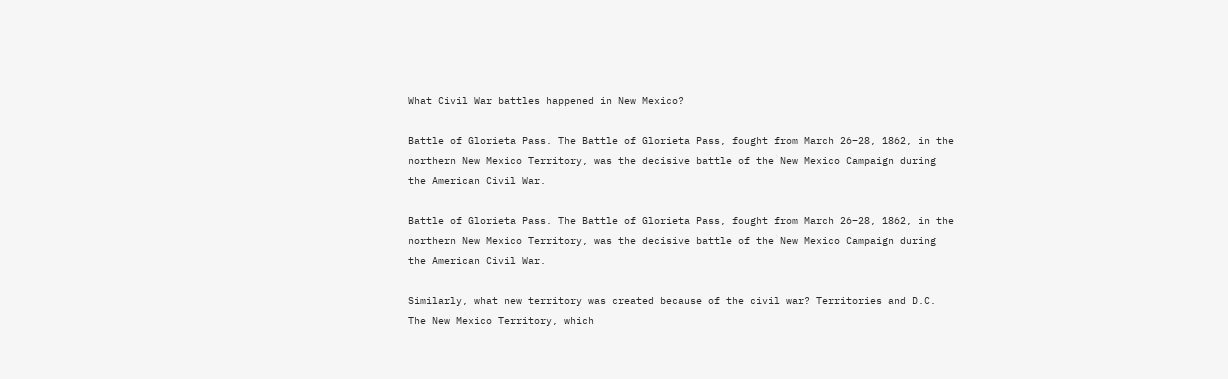What Civil War battles happened in New Mexico?

Battle of Glorieta Pass. The Battle of Glorieta Pass, fought from March 26–28, 1862, in the northern New Mexico Territory, was the decisive battle of the New Mexico Campaign during the American Civil War.

Battle of Glorieta Pass. The Battle of Glorieta Pass, fought from March 26–28, 1862, in the northern New Mexico Territory, was the decisive battle of the New Mexico Campaign during the American Civil War.

Similarly, what new territory was created because of the civil war? Territories and D.C. The New Mexico Territory, which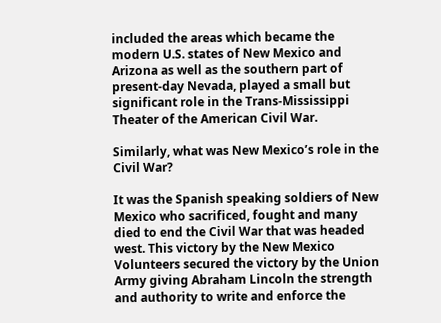included the areas which became the modern U.S. states of New Mexico and Arizona as well as the southern part of present-day Nevada, played a small but significant role in the Trans-Mississippi Theater of the American Civil War.

Similarly, what was New Mexico’s role in the Civil War?

It was the Spanish speaking soldiers of New Mexico who sacrificed, fought and many died to end the Civil War that was headed west. This victory by the New Mexico Volunteers secured the victory by the Union Army giving Abraham Lincoln the strength and authority to write and enforce the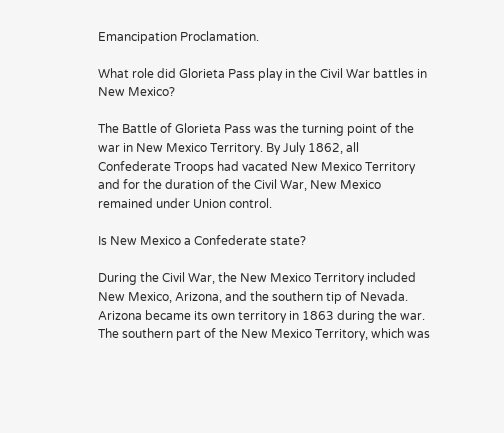Emancipation Proclamation.

What role did Glorieta Pass play in the Civil War battles in New Mexico?

The Battle of Glorieta Pass was the turning point of the war in New Mexico Territory. By July 1862, all Confederate Troops had vacated New Mexico Territory and for the duration of the Civil War, New Mexico remained under Union control.

Is New Mexico a Confederate state?

During the Civil War, the New Mexico Territory included New Mexico, Arizona, and the southern tip of Nevada. Arizona became its own territory in 1863 during the war. The southern part of the New Mexico Territory, which was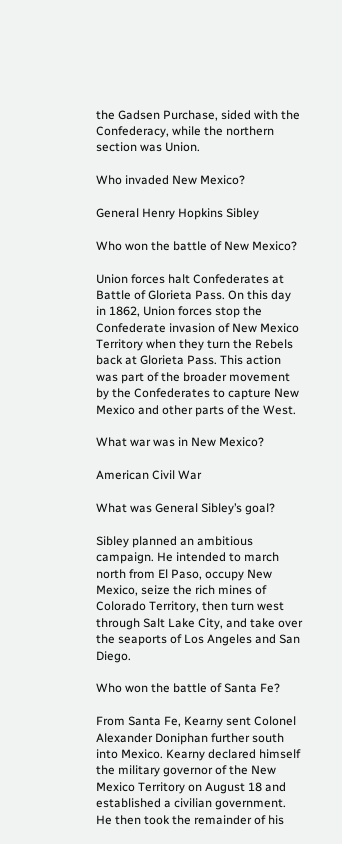the Gadsen Purchase, sided with the Confederacy, while the northern section was Union.

Who invaded New Mexico?

General Henry Hopkins Sibley

Who won the battle of New Mexico?

Union forces halt Confederates at Battle of Glorieta Pass. On this day in 1862, Union forces stop the Confederate invasion of New Mexico Territory when they turn the Rebels back at Glorieta Pass. This action was part of the broader movement by the Confederates to capture New Mexico and other parts of the West.

What war was in New Mexico?

American Civil War

What was General Sibley’s goal?

Sibley planned an ambitious campaign. He intended to march north from El Paso, occupy New Mexico, seize the rich mines of Colorado Territory, then turn west through Salt Lake City, and take over the seaports of Los Angeles and San Diego.

Who won the battle of Santa Fe?

From Santa Fe, Kearny sent Colonel Alexander Doniphan further south into Mexico. Kearny declared himself the military governor of the New Mexico Territory on August 18 and established a civilian government. He then took the remainder of his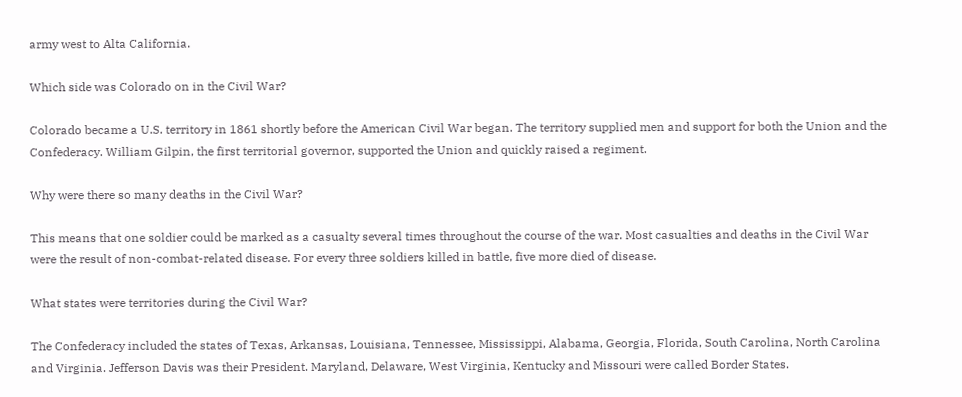army west to Alta California.

Which side was Colorado on in the Civil War?

Colorado became a U.S. territory in 1861 shortly before the American Civil War began. The territory supplied men and support for both the Union and the Confederacy. William Gilpin, the first territorial governor, supported the Union and quickly raised a regiment.

Why were there so many deaths in the Civil War?

This means that one soldier could be marked as a casualty several times throughout the course of the war. Most casualties and deaths in the Civil War were the result of non-combat-related disease. For every three soldiers killed in battle, five more died of disease.

What states were territories during the Civil War?

The Confederacy included the states of Texas, Arkansas, Louisiana, Tennessee, Mississippi, Alabama, Georgia, Florida, South Carolina, North Carolina and Virginia. Jefferson Davis was their President. Maryland, Delaware, West Virginia, Kentucky and Missouri were called Border States.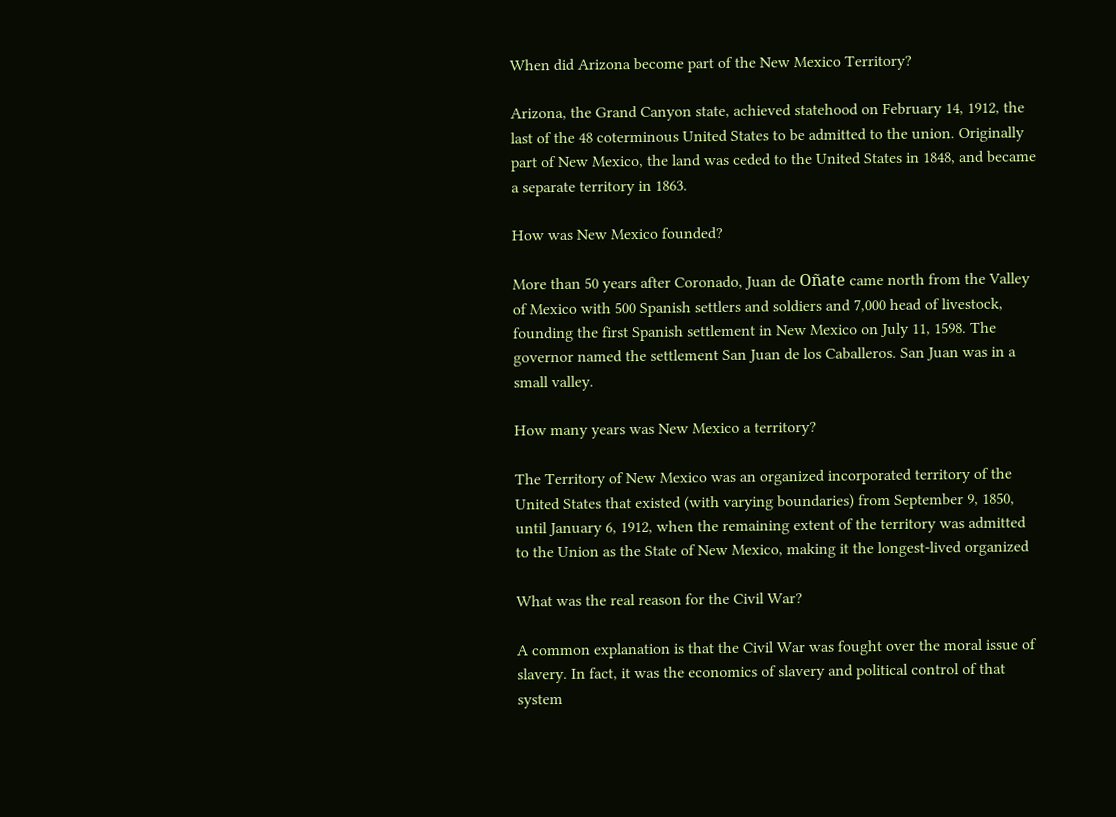When did Arizona become part of the New Mexico Territory?

Arizona, the Grand Canyon state, achieved statehood on February 14, 1912, the last of the 48 coterminous United States to be admitted to the union. Originally part of New Mexico, the land was ceded to the United States in 1848, and became a separate territory in 1863.

How was New Mexico founded?

More than 50 years after Coronado, Juan de Oñate came north from the Valley of Mexico with 500 Spanish settlers and soldiers and 7,000 head of livestock, founding the first Spanish settlement in New Mexico on July 11, 1598. The governor named the settlement San Juan de los Caballeros. San Juan was in a small valley.

How many years was New Mexico a territory?

The Territory of New Mexico was an organized incorporated territory of the United States that existed (with varying boundaries) from September 9, 1850, until January 6, 1912, when the remaining extent of the territory was admitted to the Union as the State of New Mexico, making it the longest-lived organized

What was the real reason for the Civil War?

A common explanation is that the Civil War was fought over the moral issue of slavery. In fact, it was the economics of slavery and political control of that system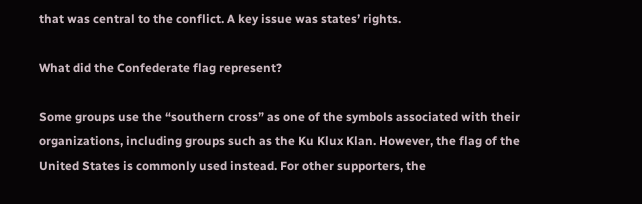that was central to the conflict. A key issue was states’ rights.

What did the Confederate flag represent?

Some groups use the “southern cross” as one of the symbols associated with their organizations, including groups such as the Ku Klux Klan. However, the flag of the United States is commonly used instead. For other supporters, the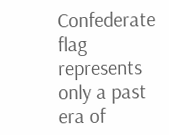Confederate flag represents only a past era of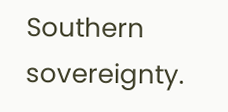Southern sovereignty.